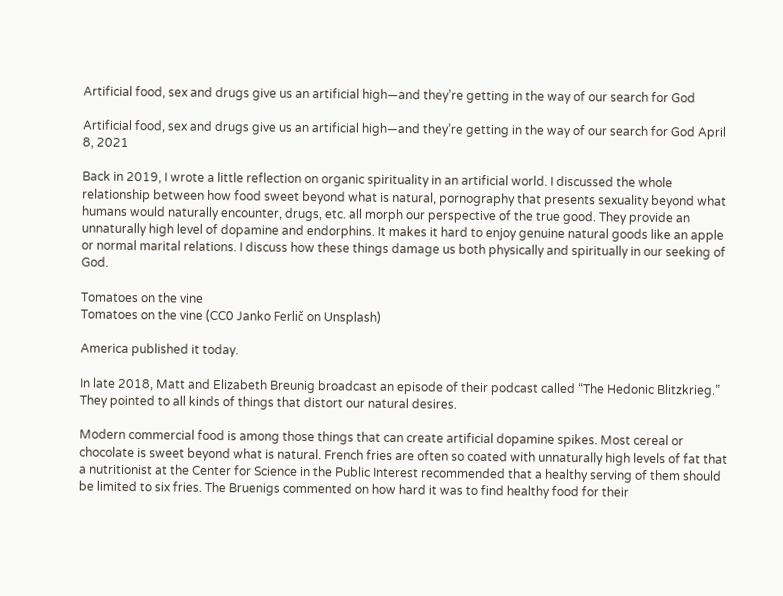Artificial food, sex and drugs give us an artificial high—and they’re getting in the way of our search for God

Artificial food, sex and drugs give us an artificial high—and they’re getting in the way of our search for God April 8, 2021

Back in 2019, I wrote a little reflection on organic spirituality in an artificial world. I discussed the whole relationship between how food sweet beyond what is natural, pornography that presents sexuality beyond what humans would naturally encounter, drugs, etc. all morph our perspective of the true good. They provide an unnaturally high level of dopamine and endorphins. It makes it hard to enjoy genuine natural goods like an apple or normal marital relations. I discuss how these things damage us both physically and spiritually in our seeking of God.

Tomatoes on the vine
Tomatoes on the vine (CC0 Janko Ferlič on Unsplash)

America published it today.

In late 2018, Matt and Elizabeth Breunig broadcast an episode of their podcast called “The Hedonic Blitzkrieg.” They pointed to all kinds of things that distort our natural desires.

Modern commercial food is among those things that can create artificial dopamine spikes. Most cereal or chocolate is sweet beyond what is natural. French fries are often so coated with unnaturally high levels of fat that a nutritionist at the Center for Science in the Public Interest recommended that a healthy serving of them should be limited to six fries. The Bruenigs commented on how hard it was to find healthy food for their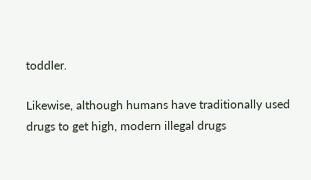toddler.

Likewise, although humans have traditionally used drugs to get high, modern illegal drugs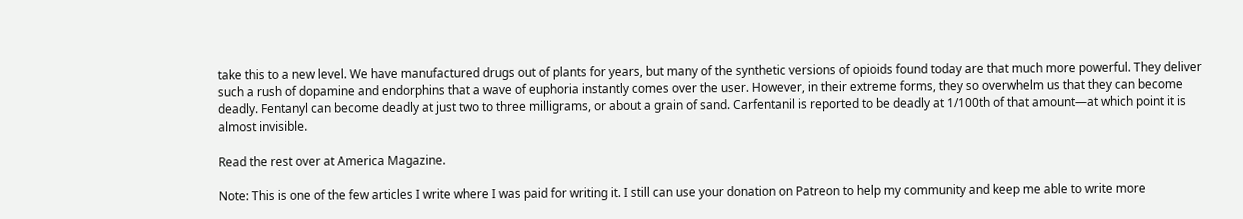take this to a new level. We have manufactured drugs out of plants for years, but many of the synthetic versions of opioids found today are that much more powerful. They deliver such a rush of dopamine and endorphins that a wave of euphoria instantly comes over the user. However, in their extreme forms, they so overwhelm us that they can become deadly. Fentanyl can become deadly at just two to three milligrams, or about a grain of sand. Carfentanil is reported to be deadly at 1/100th of that amount—at which point it is almost invisible.

Read the rest over at America Magazine.

Note: This is one of the few articles I write where I was paid for writing it. I still can use your donation on Patreon to help my community and keep me able to write more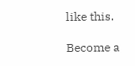like this.

Become a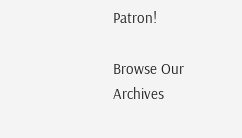Patron!

Browse Our Archives